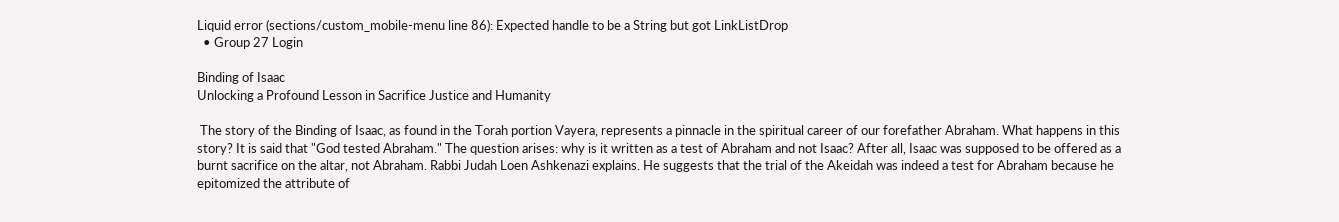Liquid error (sections/custom_mobile-menu line 86): Expected handle to be a String but got LinkListDrop
  • Group 27 Login

Binding of Isaac
Unlocking a Profound Lesson in Sacrifice Justice and Humanity

 The story of the Binding of Isaac, as found in the Torah portion Vayera, represents a pinnacle in the spiritual career of our forefather Abraham. What happens in this story? It is said that "God tested Abraham." The question arises: why is it written as a test of Abraham and not Isaac? After all, Isaac was supposed to be offered as a burnt sacrifice on the altar, not Abraham. Rabbi Judah Loen Ashkenazi explains. He suggests that the trial of the Akeidah was indeed a test for Abraham because he epitomized the attribute of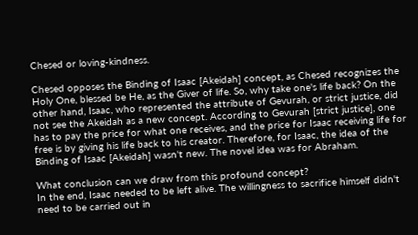Chesed or loving-kindness.

Chesed opposes the Binding of Isaac [Akeidah] concept, as Chesed recognizes the Holy One, blessed be He, as the Giver of life. So, why take one's life back? On the other hand, Isaac, who represented the attribute of Gevurah, or strict justice, did not see the Akeidah as a new concept. According to Gevurah [strict justice], one has to pay the price for what one receives, and the price for Isaac receiving life for free is by giving his life back to his creator. Therefore, for Isaac, the idea of the Binding of Isaac [Akeidah] wasn't new. The novel idea was for Abraham.

What conclusion can we draw from this profound concept?
In the end, Isaac needed to be left alive. The willingness to sacrifice himself didn't need to be carried out in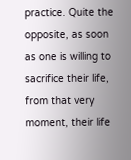practice. Quite the opposite, as soon as one is willing to sacrifice their life, from that very moment, their life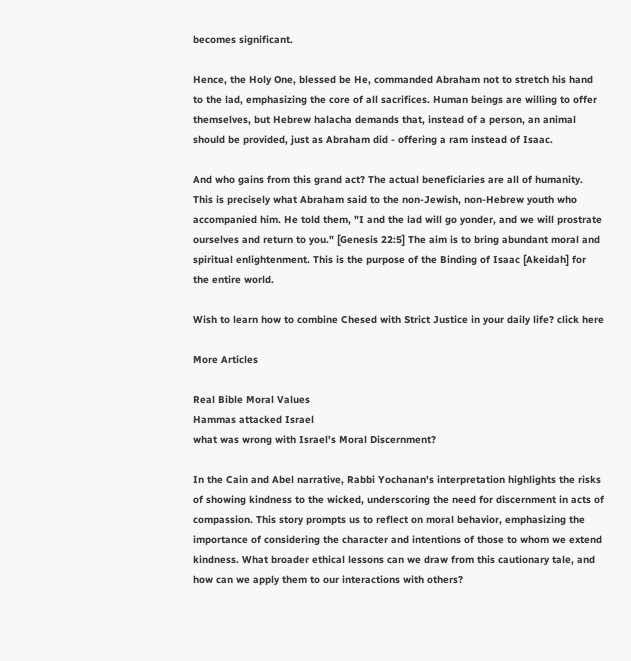becomes significant.

Hence, the Holy One, blessed be He, commanded Abraham not to stretch his hand to the lad, emphasizing the core of all sacrifices. Human beings are willing to offer themselves, but Hebrew halacha demands that, instead of a person, an animal should be provided, just as Abraham did - offering a ram instead of Isaac.

And who gains from this grand act? The actual beneficiaries are all of humanity. This is precisely what Abraham said to the non-Jewish, non-Hebrew youth who accompanied him. He told them, "I and the lad will go yonder, and we will prostrate ourselves and return to you." [Genesis 22:5] The aim is to bring abundant moral and spiritual enlightenment. This is the purpose of the Binding of Isaac [Akeidah] for the entire world.

Wish to learn how to combine Chesed with Strict Justice in your daily life? click here

More Articles

Real Bible Moral Values
Hammas attacked Israel
what was wrong with Israel's Moral Discernment?

In the Cain and Abel narrative, Rabbi Yochanan's interpretation highlights the risks of showing kindness to the wicked, underscoring the need for discernment in acts of compassion. This story prompts us to reflect on moral behavior, emphasizing the importance of considering the character and intentions of those to whom we extend kindness. What broader ethical lessons can we draw from this cautionary tale, and how can we apply them to our interactions with others?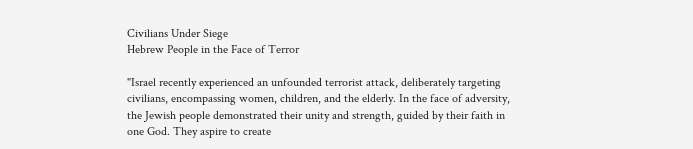Civilians Under Siege
Hebrew People in the Face of Terror

"Israel recently experienced an unfounded terrorist attack, deliberately targeting civilians, encompassing women, children, and the elderly. In the face of adversity, the Jewish people demonstrated their unity and strength, guided by their faith in one God. They aspire to create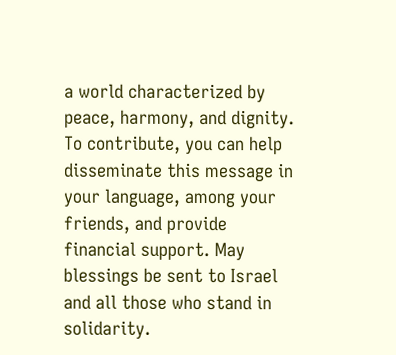a world characterized by peace, harmony, and dignity. To contribute, you can help disseminate this message in your language, among your friends, and provide financial support. May blessings be sent to Israel and all those who stand in solidarity.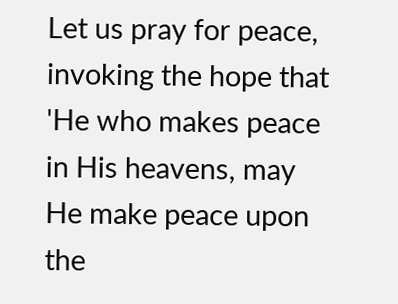Let us pray for peace, invoking the hope that 'He who makes peace in His heavens, may He make peace upon the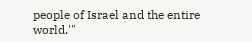people of Israel and the entire world.'"